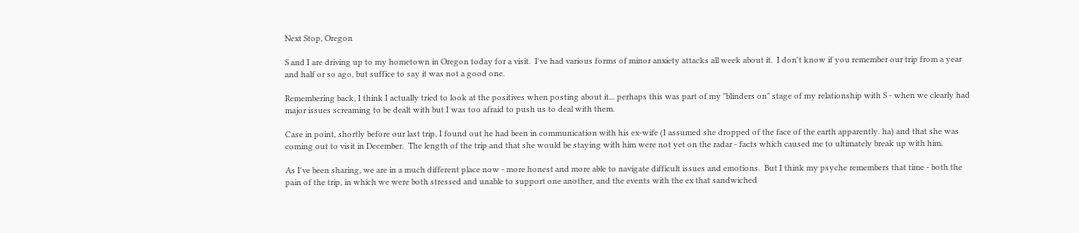Next Stop, Oregon

S and I are driving up to my hometown in Oregon today for a visit.  I've had various forms of minor anxiety attacks all week about it.  I don't know if you remember our trip from a year and half or so ago, but suffice to say it was not a good one.

Remembering back, I think I actually tried to look at the positives when posting about it... perhaps this was part of my "blinders on" stage of my relationship with S - when we clearly had major issues screaming to be dealt with but I was too afraid to push us to deal with them.

Case in point, shortly before our last trip, I found out he had been in communication with his ex-wife (I assumed she dropped of the face of the earth apparently. ha) and that she was coming out to visit in December.  The length of the trip and that she would be staying with him were not yet on the radar - facts which caused me to ultimately break up with him.

As I've been sharing, we are in a much different place now - more honest and more able to navigate difficult issues and emotions.  But I think my psyche remembers that time - both the pain of the trip, in which we were both stressed and unable to support one another, and the events with the ex that sandwiched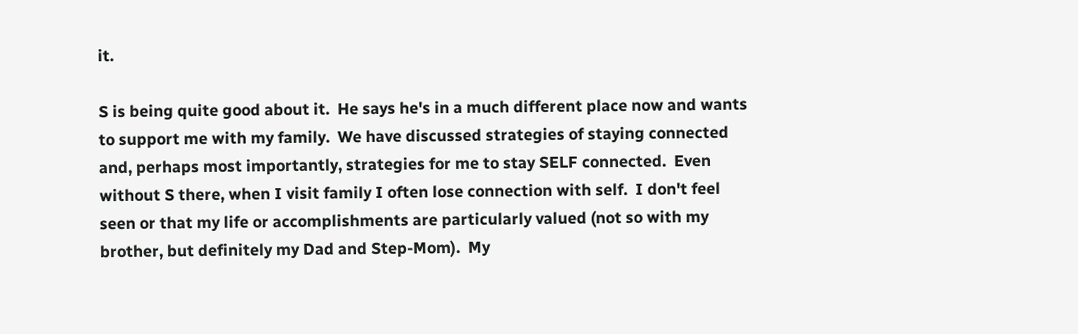it.

S is being quite good about it.  He says he's in a much different place now and wants to support me with my family.  We have discussed strategies of staying connected and, perhaps most importantly, strategies for me to stay SELF connected.  Even without S there, when I visit family I often lose connection with self.  I don't feel seen or that my life or accomplishments are particularly valued (not so with my brother, but definitely my Dad and Step-Mom).  My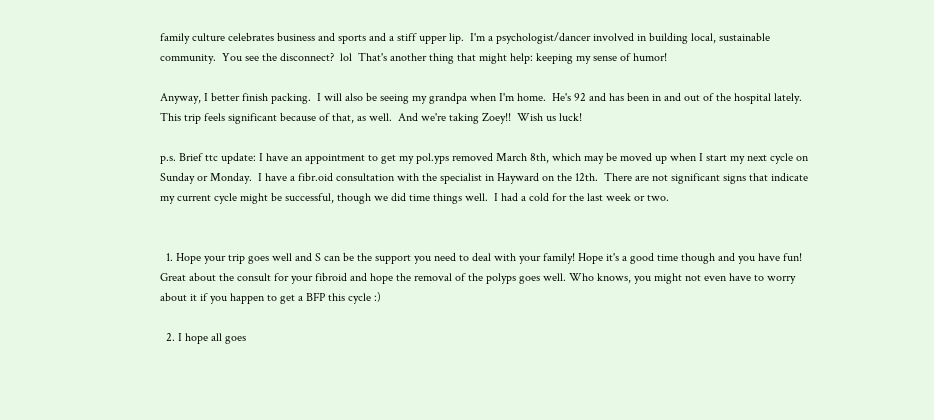family culture celebrates business and sports and a stiff upper lip.  I'm a psychologist/dancer involved in building local, sustainable community.  You see the disconnect?  lol  That's another thing that might help: keeping my sense of humor!

Anyway, I better finish packing.  I will also be seeing my grandpa when I'm home.  He's 92 and has been in and out of the hospital lately.  This trip feels significant because of that, as well.  And we're taking Zoey!!  Wish us luck!

p.s. Brief ttc update: I have an appointment to get my pol.yps removed March 8th, which may be moved up when I start my next cycle on Sunday or Monday.  I have a fibr.oid consultation with the specialist in Hayward on the 12th.  There are not significant signs that indicate my current cycle might be successful, though we did time things well.  I had a cold for the last week or two.


  1. Hope your trip goes well and S can be the support you need to deal with your family! Hope it's a good time though and you have fun! Great about the consult for your fibroid and hope the removal of the polyps goes well. Who knows, you might not even have to worry about it if you happen to get a BFP this cycle :)

  2. I hope all goes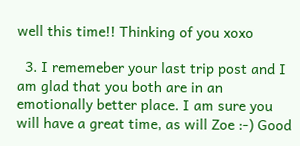well this time!! Thinking of you xoxo

  3. I rememeber your last trip post and I am glad that you both are in an emotionally better place. I am sure you will have a great time, as will Zoe :-) Good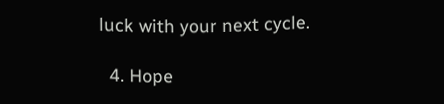luck with your next cycle.

  4. Hope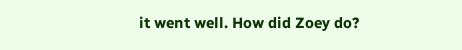it went well. How did Zoey do?